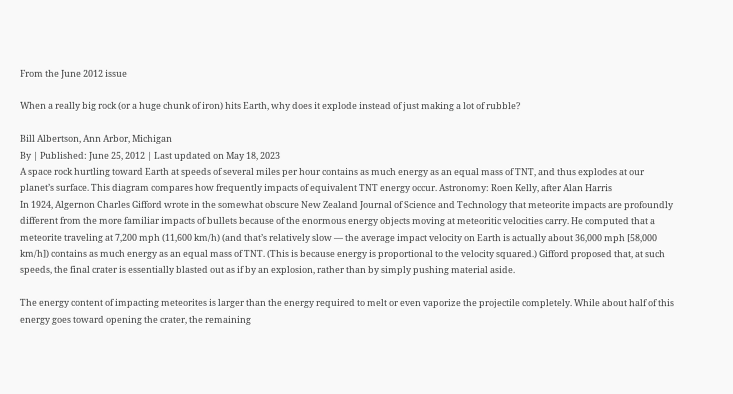From the June 2012 issue

When a really big rock (or a huge chunk of iron) hits Earth, why does it explode instead of just making a lot of rubble?

Bill Albertson, Ann Arbor, Michigan
By | Published: June 25, 2012 | Last updated on May 18, 2023
A space rock hurtling toward Earth at speeds of several miles per hour contains as much energy as an equal mass of TNT, and thus explodes at our planet’s surface. This diagram compares how frequently impacts of equivalent TNT energy occur. Astronomy: Roen Kelly, after Alan Harris
In 1924, Algernon Charles Gifford wrote in the somewhat obscure New Zealand Journal of Science and Technology that meteorite impacts are profoundly different from the more familiar impacts of bullets because of the enormous energy objects moving at meteoritic velocities carry. He computed that a meteorite traveling at 7,200 mph (11,600 km/h) (and that’s relatively slow — the average impact velocity on Earth is actually about 36,000 mph [58,000 km/h]) contains as much energy as an equal mass of TNT. (This is because energy is proportional to the velocity squared.) Gifford proposed that, at such speeds, the final crater is essentially blasted out as if by an explosion, rather than by simply pushing material aside.

The energy content of impacting meteorites is larger than the energy required to melt or even vaporize the projectile completely. While about half of this energy goes toward opening the crater, the remaining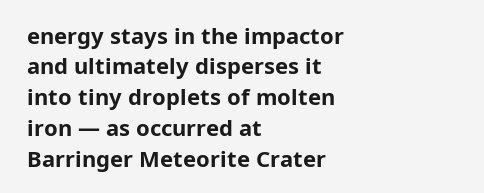energy stays in the impactor and ultimately disperses it into tiny droplets of molten iron — as occurred at Barringer Meteorite Crater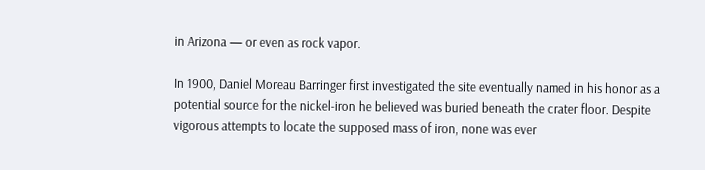in Arizona — or even as rock vapor.

In 1900, Daniel Moreau Barringer first investigated the site eventually named in his honor as a potential source for the nickel-iron he believed was buried beneath the crater floor. Despite vigorous attempts to locate the supposed mass of iron, none was ever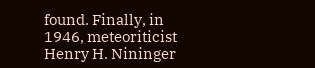found. Finally, in 1946, meteoriticist Henry H. Nininger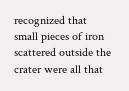recognized that small pieces of iron scattered outside the crater were all that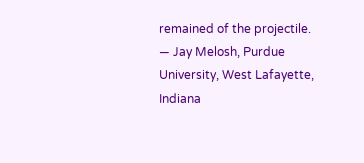remained of the projectile. — Jay Melosh, Purdue University, West Lafayette, Indiana